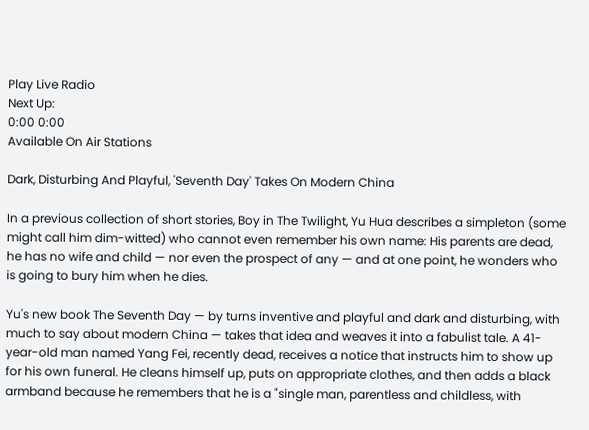Play Live Radio
Next Up:
0:00 0:00
Available On Air Stations

Dark, Disturbing And Playful, 'Seventh Day' Takes On Modern China

In a previous collection of short stories, Boy in The Twilight, Yu Hua describes a simpleton (some might call him dim-witted) who cannot even remember his own name: His parents are dead, he has no wife and child — nor even the prospect of any — and at one point, he wonders who is going to bury him when he dies.

Yu's new book The Seventh Day — by turns inventive and playful and dark and disturbing, with much to say about modern China — takes that idea and weaves it into a fabulist tale. A 41-year-old man named Yang Fei, recently dead, receives a notice that instructs him to show up for his own funeral. He cleans himself up, puts on appropriate clothes, and then adds a black armband because he remembers that he is a "single man, parentless and childless, with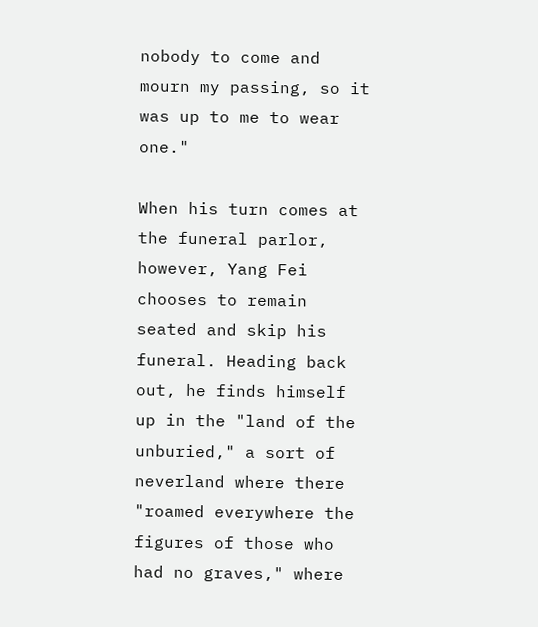nobody to come and mourn my passing, so it was up to me to wear one."

When his turn comes at the funeral parlor, however, Yang Fei chooses to remain seated and skip his funeral. Heading back out, he finds himself up in the "land of the unburied," a sort of neverland where there "roamed everywhere the figures of those who had no graves," where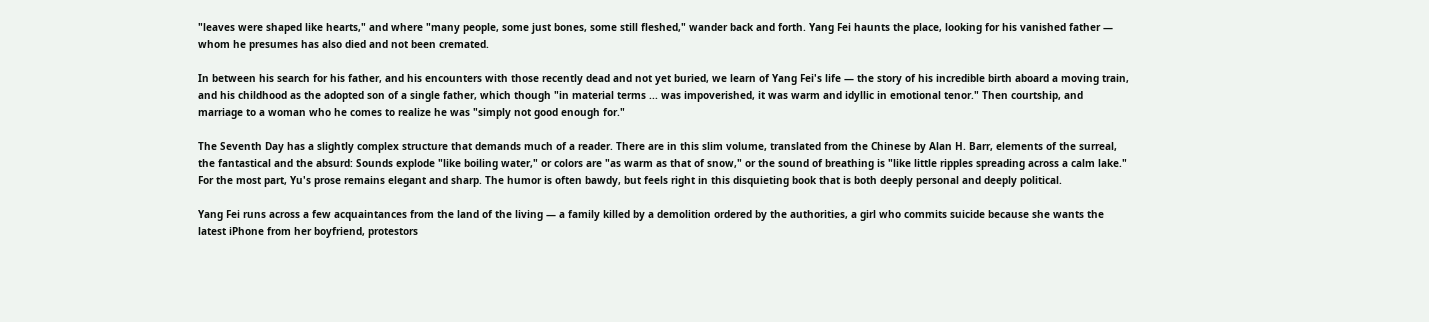"leaves were shaped like hearts," and where "many people, some just bones, some still fleshed," wander back and forth. Yang Fei haunts the place, looking for his vanished father — whom he presumes has also died and not been cremated.

In between his search for his father, and his encounters with those recently dead and not yet buried, we learn of Yang Fei's life — the story of his incredible birth aboard a moving train, and his childhood as the adopted son of a single father, which though "in material terms ... was impoverished, it was warm and idyllic in emotional tenor." Then courtship, and marriage to a woman who he comes to realize he was "simply not good enough for."

The Seventh Day has a slightly complex structure that demands much of a reader. There are in this slim volume, translated from the Chinese by Alan H. Barr, elements of the surreal, the fantastical and the absurd: Sounds explode "like boiling water," or colors are "as warm as that of snow," or the sound of breathing is "like little ripples spreading across a calm lake." For the most part, Yu's prose remains elegant and sharp. The humor is often bawdy, but feels right in this disquieting book that is both deeply personal and deeply political.

Yang Fei runs across a few acquaintances from the land of the living — a family killed by a demolition ordered by the authorities, a girl who commits suicide because she wants the latest iPhone from her boyfriend, protestors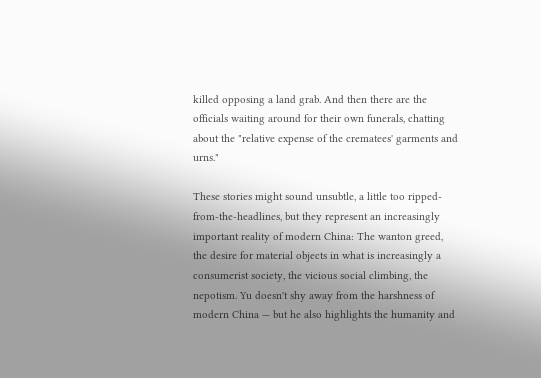killed opposing a land grab. And then there are the officials waiting around for their own funerals, chatting about the "relative expense of the crematees' garments and urns."

These stories might sound unsubtle, a little too ripped-from-the-headlines, but they represent an increasingly important reality of modern China: The wanton greed, the desire for material objects in what is increasingly a consumerist society, the vicious social climbing, the nepotism. Yu doesn't shy away from the harshness of modern China — but he also highlights the humanity and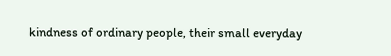kindness of ordinary people, their small everyday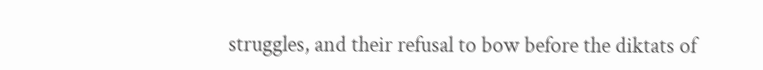struggles, and their refusal to bow before the diktats of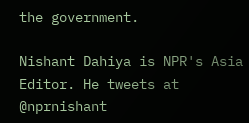the government.

Nishant Dahiya is NPR's Asia Editor. He tweets at @nprnishant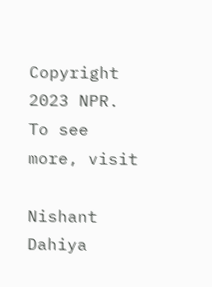Copyright 2023 NPR. To see more, visit

Nishant Dahiya